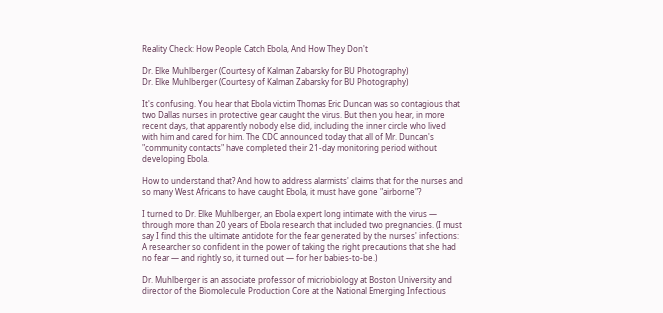Reality Check: How People Catch Ebola, And How They Don't

Dr. Elke Muhlberger (Courtesy of Kalman Zabarsky for BU Photography)
Dr. Elke Muhlberger (Courtesy of Kalman Zabarsky for BU Photography)

It's confusing. You hear that Ebola victim Thomas Eric Duncan was so contagious that two Dallas nurses in protective gear caught the virus. But then you hear, in more recent days, that apparently nobody else did, including the inner circle who lived with him and cared for him. The CDC announced today that all of Mr. Duncan's "community contacts" have completed their 21-day monitoring period without developing Ebola.

How to understand that? And how to address alarmists' claims that for the nurses and so many West Africans to have caught Ebola, it must have gone "airborne"?

I turned to Dr. Elke Muhlberger, an Ebola expert long intimate with the virus — through more than 20 years of Ebola research that included two pregnancies. (I must say I find this the ultimate antidote for the fear generated by the nurses' infections: A researcher so confident in the power of taking the right precautions that she had no fear — and rightly so, it turned out — for her babies-to-be.)

Dr. Muhlberger is an associate professor of micriobiology at Boston University and director of the Biomolecule Production Core at the National Emerging Infectious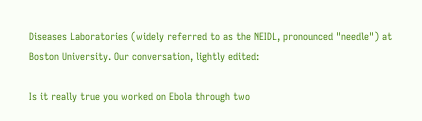Diseases Laboratories (widely referred to as the NEIDL, pronounced "needle") at Boston University. Our conversation, lightly edited:

Is it really true you worked on Ebola through two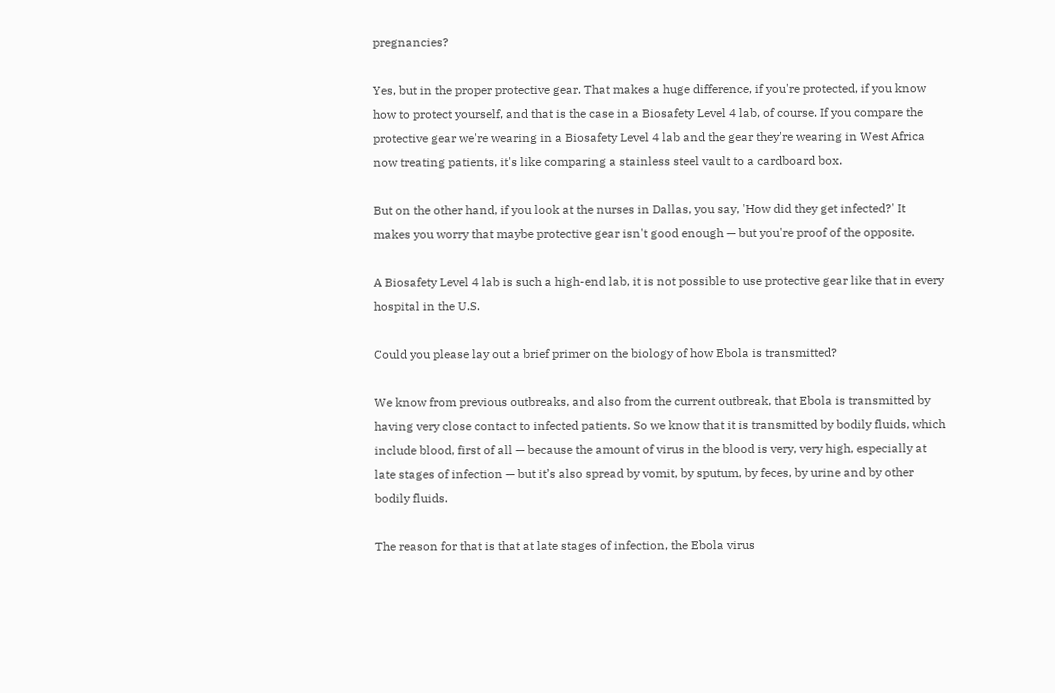pregnancies?

Yes, but in the proper protective gear. That makes a huge difference, if you're protected, if you know how to protect yourself, and that is the case in a Biosafety Level 4 lab, of course. If you compare the protective gear we're wearing in a Biosafety Level 4 lab and the gear they're wearing in West Africa now treating patients, it's like comparing a stainless steel vault to a cardboard box.

But on the other hand, if you look at the nurses in Dallas, you say, 'How did they get infected?' It makes you worry that maybe protective gear isn't good enough — but you're proof of the opposite.

A Biosafety Level 4 lab is such a high-end lab, it is not possible to use protective gear like that in every hospital in the U.S.

Could you please lay out a brief primer on the biology of how Ebola is transmitted?

We know from previous outbreaks, and also from the current outbreak, that Ebola is transmitted by having very close contact to infected patients. So we know that it is transmitted by bodily fluids, which include blood, first of all — because the amount of virus in the blood is very, very high, especially at late stages of infection — but it’s also spread by vomit, by sputum, by feces, by urine and by other bodily fluids.

The reason for that is that at late stages of infection, the Ebola virus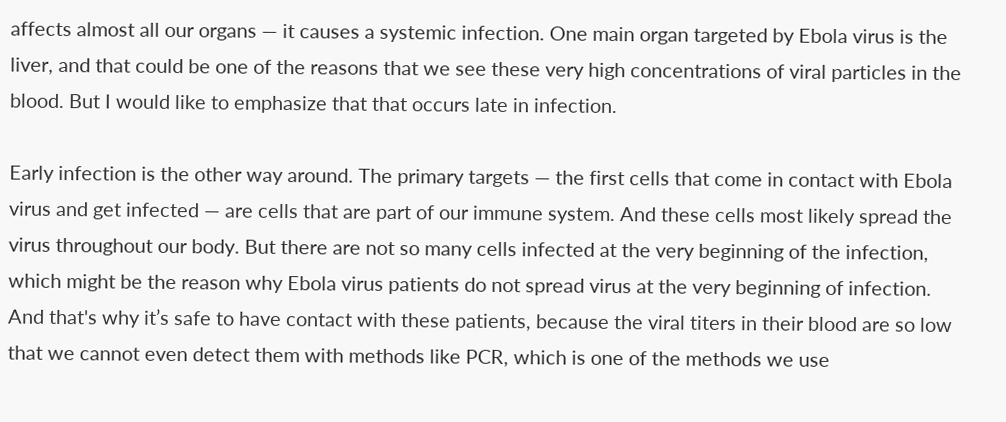affects almost all our organs — it causes a systemic infection. One main organ targeted by Ebola virus is the liver, and that could be one of the reasons that we see these very high concentrations of viral particles in the blood. But I would like to emphasize that that occurs late in infection.

Early infection is the other way around. The primary targets — the first cells that come in contact with Ebola virus and get infected — are cells that are part of our immune system. And these cells most likely spread the virus throughout our body. But there are not so many cells infected at the very beginning of the infection, which might be the reason why Ebola virus patients do not spread virus at the very beginning of infection. And that's why it’s safe to have contact with these patients, because the viral titers in their blood are so low that we cannot even detect them with methods like PCR, which is one of the methods we use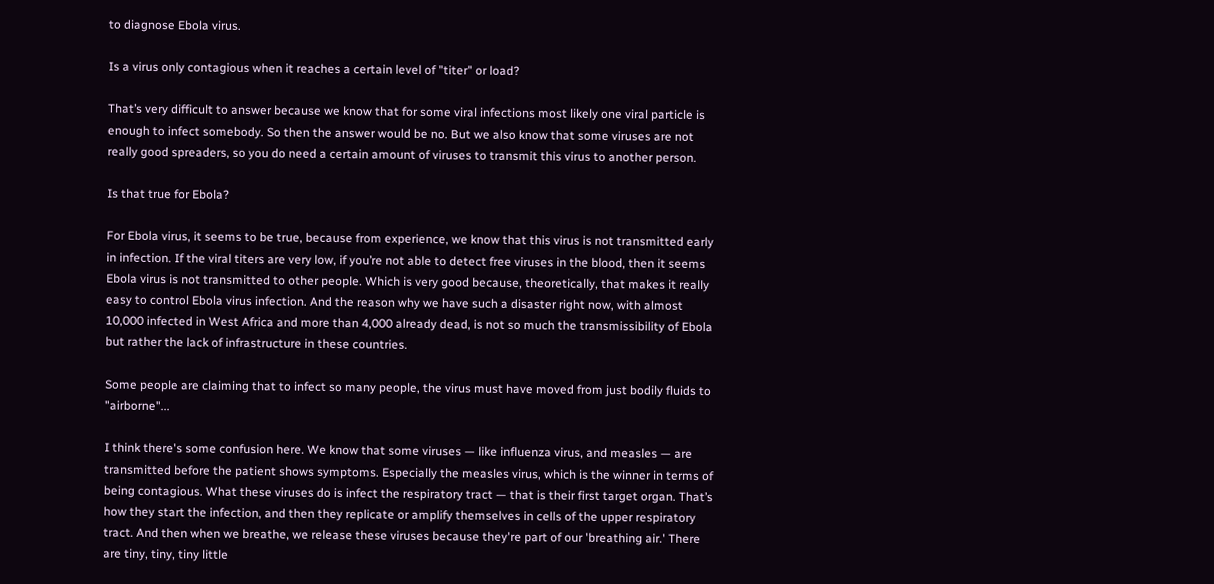to diagnose Ebola virus.

Is a virus only contagious when it reaches a certain level of "titer" or load?

That’s very difficult to answer because we know that for some viral infections most likely one viral particle is enough to infect somebody. So then the answer would be no. But we also know that some viruses are not really good spreaders, so you do need a certain amount of viruses to transmit this virus to another person.

Is that true for Ebola?

For Ebola virus, it seems to be true, because from experience, we know that this virus is not transmitted early in infection. If the viral titers are very low, if you’re not able to detect free viruses in the blood, then it seems Ebola virus is not transmitted to other people. Which is very good because, theoretically, that makes it really easy to control Ebola virus infection. And the reason why we have such a disaster right now, with almost 10,000 infected in West Africa and more than 4,000 already dead, is not so much the transmissibility of Ebola but rather the lack of infrastructure in these countries.

Some people are claiming that to infect so many people, the virus must have moved from just bodily fluids to "airborne"...

I think there's some confusion here. We know that some viruses — like influenza virus, and measles — are transmitted before the patient shows symptoms. Especially the measles virus, which is the winner in terms of being contagious. What these viruses do is infect the respiratory tract — that is their first target organ. That’s how they start the infection, and then they replicate or amplify themselves in cells of the upper respiratory tract. And then when we breathe, we release these viruses because they're part of our 'breathing air.' There are tiny, tiny, tiny little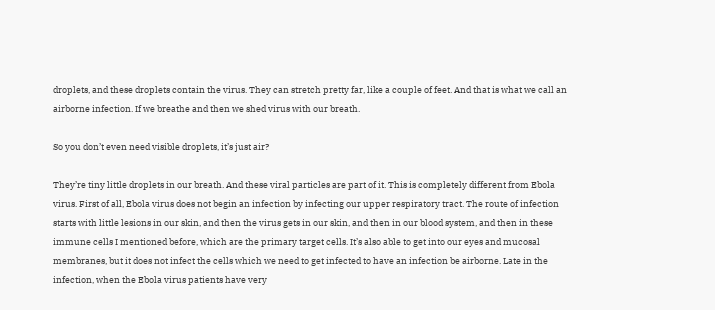droplets, and these droplets contain the virus. They can stretch pretty far, like a couple of feet. And that is what we call an airborne infection. If we breathe and then we shed virus with our breath.

So you don’t even need visible droplets, it’s just air?

They’re tiny little droplets in our breath. And these viral particles are part of it. This is completely different from Ebola virus. First of all, Ebola virus does not begin an infection by infecting our upper respiratory tract. The route of infection starts with little lesions in our skin, and then the virus gets in our skin, and then in our blood system, and then in these immune cells I mentioned before, which are the primary target cells. It’s also able to get into our eyes and mucosal membranes, but it does not infect the cells which we need to get infected to have an infection be airborne. Late in the infection, when the Ebola virus patients have very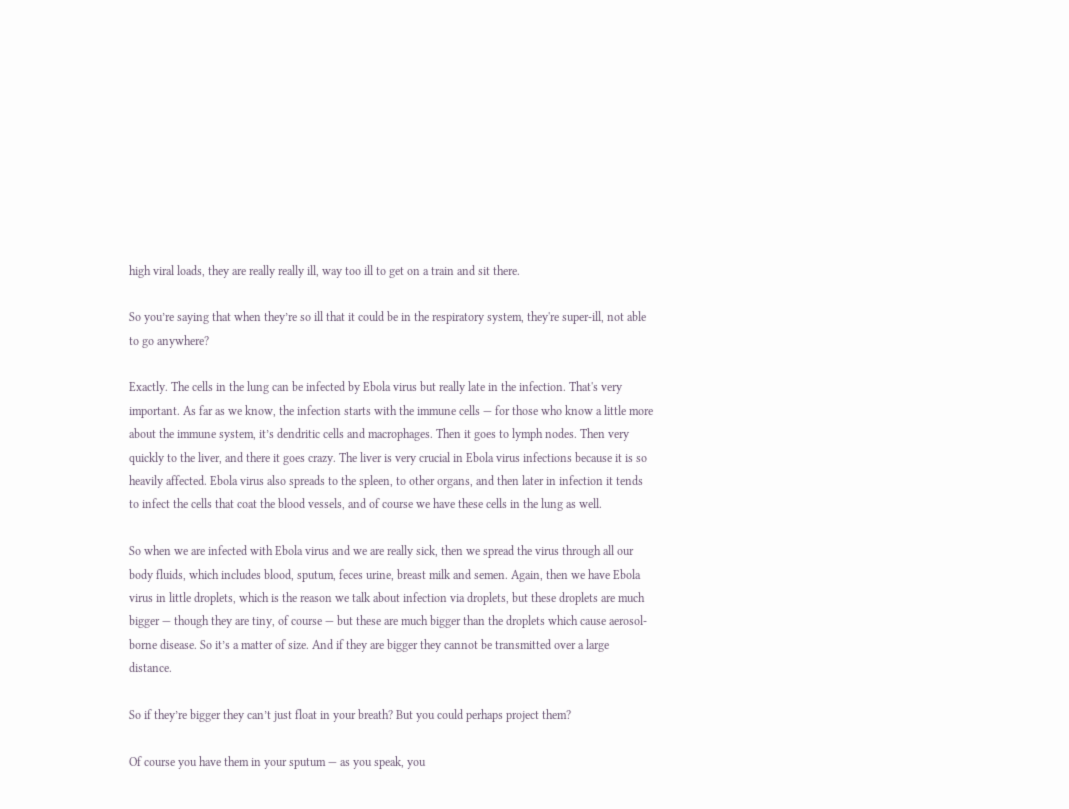high viral loads, they are really really ill, way too ill to get on a train and sit there.

So you’re saying that when they’re so ill that it could be in the respiratory system, they're super-ill, not able to go anywhere?

Exactly. The cells in the lung can be infected by Ebola virus but really late in the infection. That's very important. As far as we know, the infection starts with the immune cells — for those who know a little more about the immune system, it’s dendritic cells and macrophages. Then it goes to lymph nodes. Then very quickly to the liver, and there it goes crazy. The liver is very crucial in Ebola virus infections because it is so heavily affected. Ebola virus also spreads to the spleen, to other organs, and then later in infection it tends to infect the cells that coat the blood vessels, and of course we have these cells in the lung as well.

So when we are infected with Ebola virus and we are really sick, then we spread the virus through all our body fluids, which includes blood, sputum, feces urine, breast milk and semen. Again, then we have Ebola virus in little droplets, which is the reason we talk about infection via droplets, but these droplets are much bigger — though they are tiny, of course — but these are much bigger than the droplets which cause aerosol-borne disease. So it’s a matter of size. And if they are bigger they cannot be transmitted over a large distance.

So if they’re bigger they can’t just float in your breath? But you could perhaps project them?

Of course you have them in your sputum — as you speak, you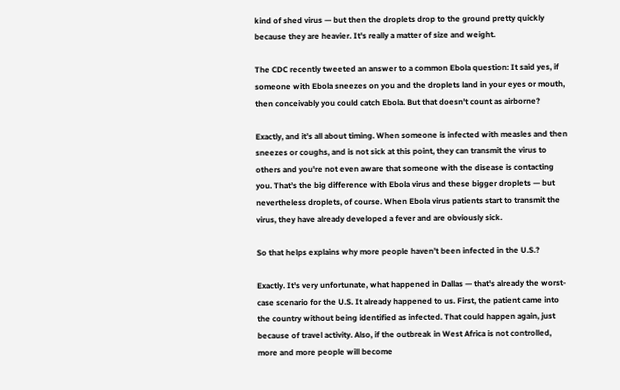kind of shed virus — but then the droplets drop to the ground pretty quickly because they are heavier. It's really a matter of size and weight.

The CDC recently tweeted an answer to a common Ebola question: It said yes, if someone with Ebola sneezes on you and the droplets land in your eyes or mouth, then conceivably you could catch Ebola. But that doesn't count as airborne?

Exactly, and it’s all about timing. When someone is infected with measles and then sneezes or coughs, and is not sick at this point, they can transmit the virus to others and you're not even aware that someone with the disease is contacting you. That’s the big difference with Ebola virus and these bigger droplets — but nevertheless droplets, of course. When Ebola virus patients start to transmit the virus, they have already developed a fever and are obviously sick.

So that helps explains why more people haven’t been infected in the U.S.?

Exactly. It's very unfortunate, what happened in Dallas — that's already the worst-case scenario for the U.S. It already happened to us. First, the patient came into the country without being identified as infected. That could happen again, just because of travel activity. Also, if the outbreak in West Africa is not controlled, more and more people will become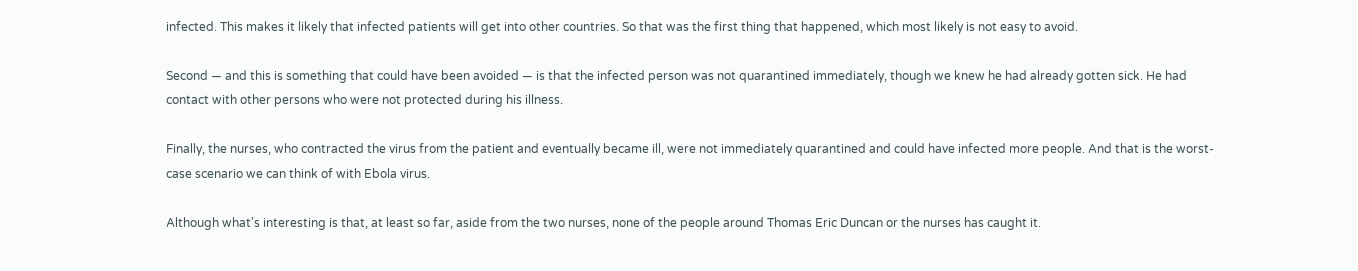infected. This makes it likely that infected patients will get into other countries. So that was the first thing that happened, which most likely is not easy to avoid.

Second — and this is something that could have been avoided — is that the infected person was not quarantined immediately, though we knew he had already gotten sick. He had contact with other persons who were not protected during his illness.

Finally, the nurses, who contracted the virus from the patient and eventually became ill, were not immediately quarantined and could have infected more people. And that is the worst-case scenario we can think of with Ebola virus.

Although what's interesting is that, at least so far, aside from the two nurses, none of the people around Thomas Eric Duncan or the nurses has caught it.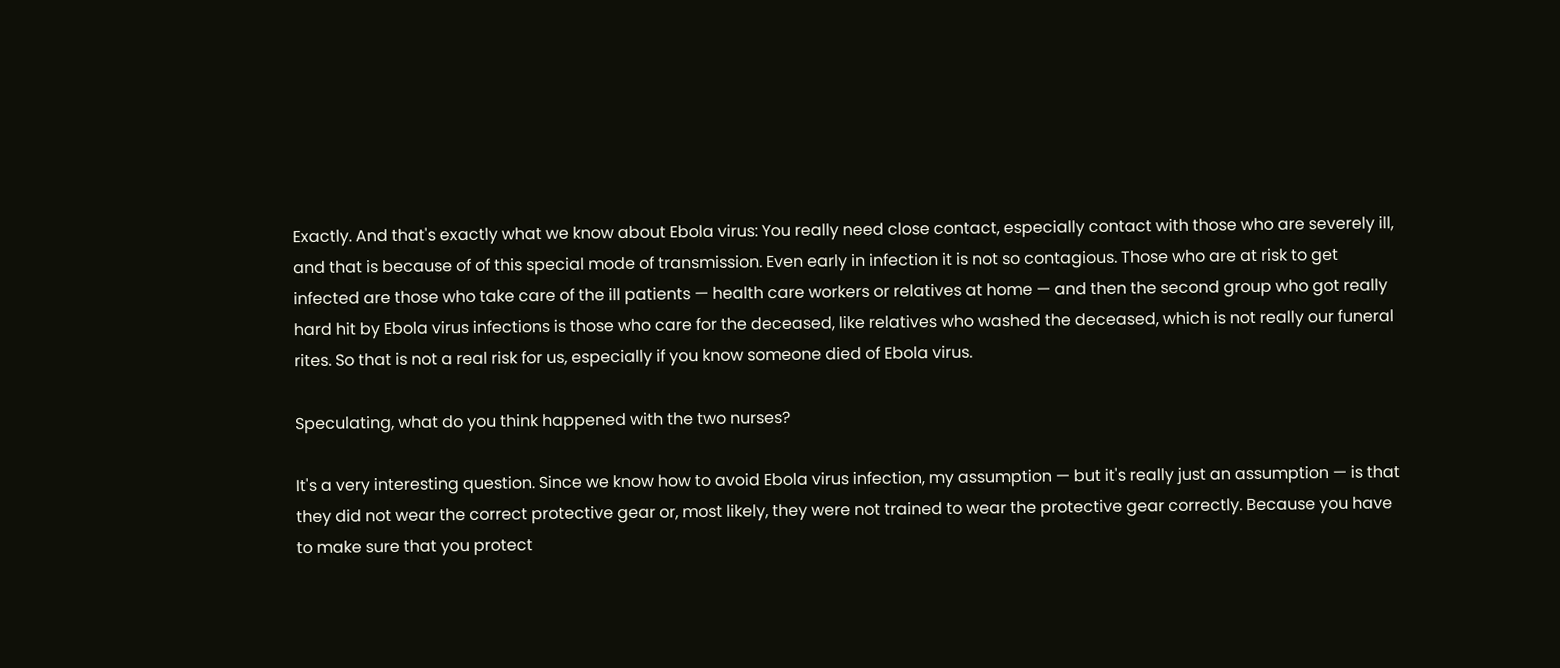Exactly. And that's exactly what we know about Ebola virus: You really need close contact, especially contact with those who are severely ill, and that is because of of this special mode of transmission. Even early in infection it is not so contagious. Those who are at risk to get infected are those who take care of the ill patients — health care workers or relatives at home — and then the second group who got really hard hit by Ebola virus infections is those who care for the deceased, like relatives who washed the deceased, which is not really our funeral rites. So that is not a real risk for us, especially if you know someone died of Ebola virus.

Speculating, what do you think happened with the two nurses?

It's a very interesting question. Since we know how to avoid Ebola virus infection, my assumption — but it's really just an assumption — is that they did not wear the correct protective gear or, most likely, they were not trained to wear the protective gear correctly. Because you have to make sure that you protect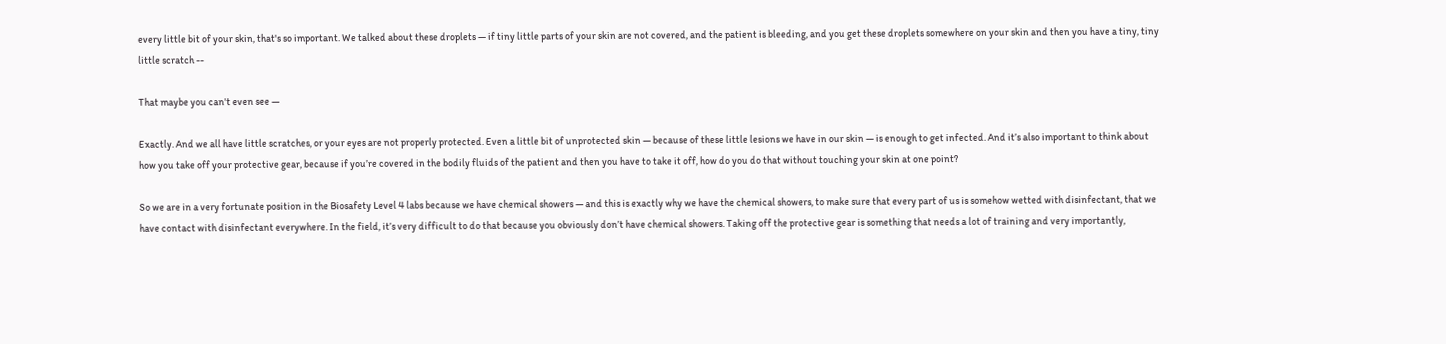every little bit of your skin, that's so important. We talked about these droplets — if tiny little parts of your skin are not covered, and the patient is bleeding, and you get these droplets somewhere on your skin and then you have a tiny, tiny little scratch --

That maybe you can't even see —

Exactly. And we all have little scratches, or your eyes are not properly protected. Even a little bit of unprotected skin — because of these little lesions we have in our skin — is enough to get infected. And it’s also important to think about how you take off your protective gear, because if you’re covered in the bodily fluids of the patient and then you have to take it off, how do you do that without touching your skin at one point?

So we are in a very fortunate position in the Biosafety Level 4 labs because we have chemical showers — and this is exactly why we have the chemical showers, to make sure that every part of us is somehow wetted with disinfectant, that we have contact with disinfectant everywhere. In the field, it’s very difficult to do that because you obviously don’t have chemical showers. Taking off the protective gear is something that needs a lot of training and very importantly,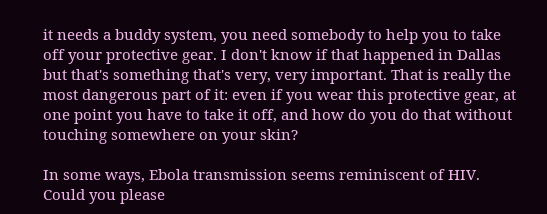it needs a buddy system, you need somebody to help you to take off your protective gear. I don't know if that happened in Dallas but that's something that's very, very important. That is really the most dangerous part of it: even if you wear this protective gear, at one point you have to take it off, and how do you do that without touching somewhere on your skin?

In some ways, Ebola transmission seems reminiscent of HIV. Could you please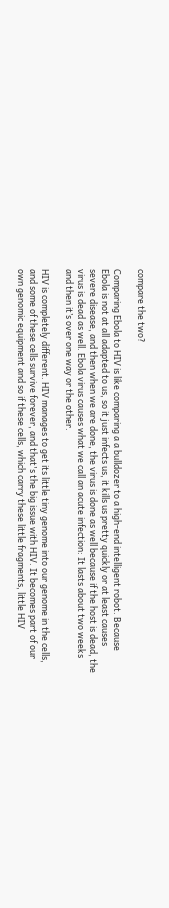compare the two?

Comparing Ebola to HIV is like comparing a a bulldozer to a high-end intelligent robot. Because Ebola is not at all adapted to us, so it just infects us, it kills us pretty quickly or at least causes severe disease, and then when we are done, the virus is done as well because if the host is dead, the virus is dead as well. Ebola virus causes what we call an acute infection: It lasts about two weeks and then it’s over one way or the other.

HIV is completely different. HIV manages to get its little tiny genome into our genome in the cells, and some of these cells survive forever, and that's the big issue with HIV. It becomes part of our own genomic equipment and so if these cells, which carry these little fragments, little HIV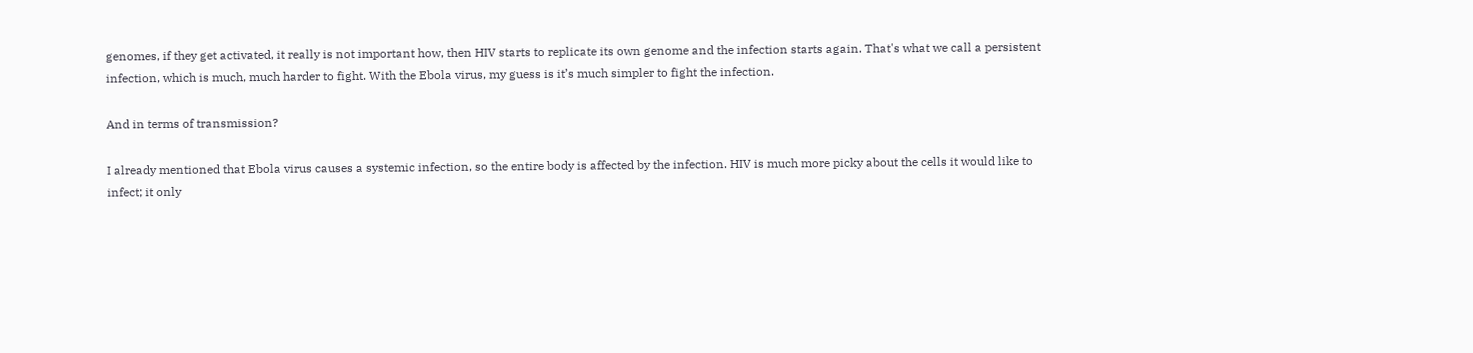genomes, if they get activated, it really is not important how, then HIV starts to replicate its own genome and the infection starts again. That's what we call a persistent infection, which is much, much harder to fight. With the Ebola virus, my guess is it’s much simpler to fight the infection.

And in terms of transmission?

I already mentioned that Ebola virus causes a systemic infection, so the entire body is affected by the infection. HIV is much more picky about the cells it would like to infect; it only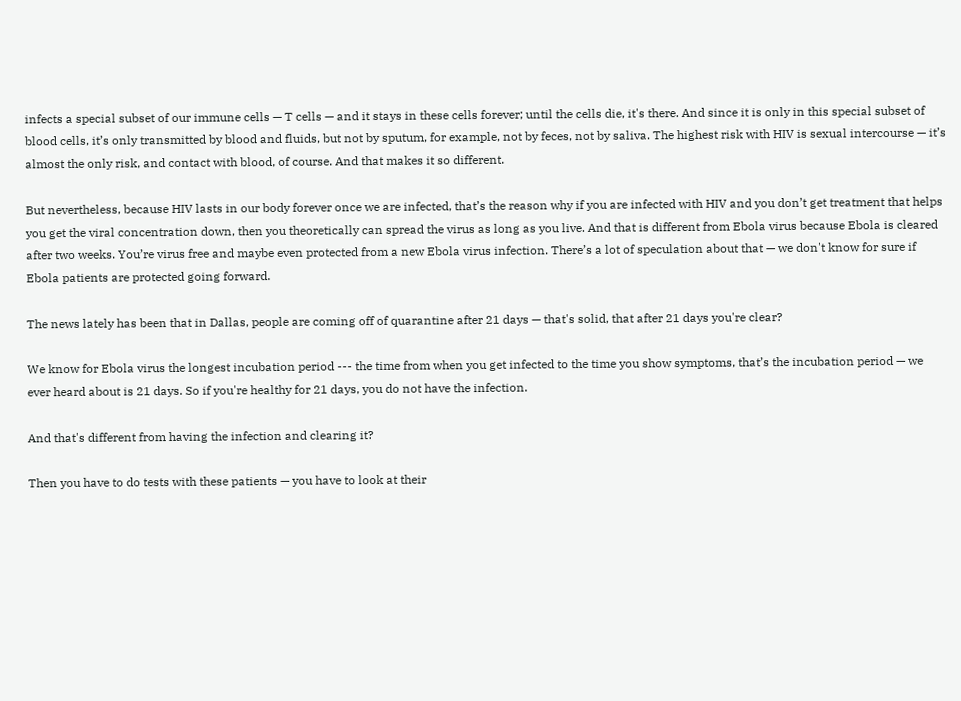infects a special subset of our immune cells — T cells — and it stays in these cells forever; until the cells die, it's there. And since it is only in this special subset of blood cells, it’s only transmitted by blood and fluids, but not by sputum, for example, not by feces, not by saliva. The highest risk with HIV is sexual intercourse — it’s almost the only risk, and contact with blood, of course. And that makes it so different.

But nevertheless, because HIV lasts in our body forever once we are infected, that’s the reason why if you are infected with HIV and you don’t get treatment that helps you get the viral concentration down, then you theoretically can spread the virus as long as you live. And that is different from Ebola virus because Ebola is cleared after two weeks. You’re virus free and maybe even protected from a new Ebola virus infection. There’s a lot of speculation about that — we don't know for sure if Ebola patients are protected going forward.

The news lately has been that in Dallas, people are coming off of quarantine after 21 days — that's solid, that after 21 days you're clear?

We know for Ebola virus the longest incubation period --- the time from when you get infected to the time you show symptoms, that’s the incubation period — we ever heard about is 21 days. So if you're healthy for 21 days, you do not have the infection.

And that's different from having the infection and clearing it?

Then you have to do tests with these patients — you have to look at their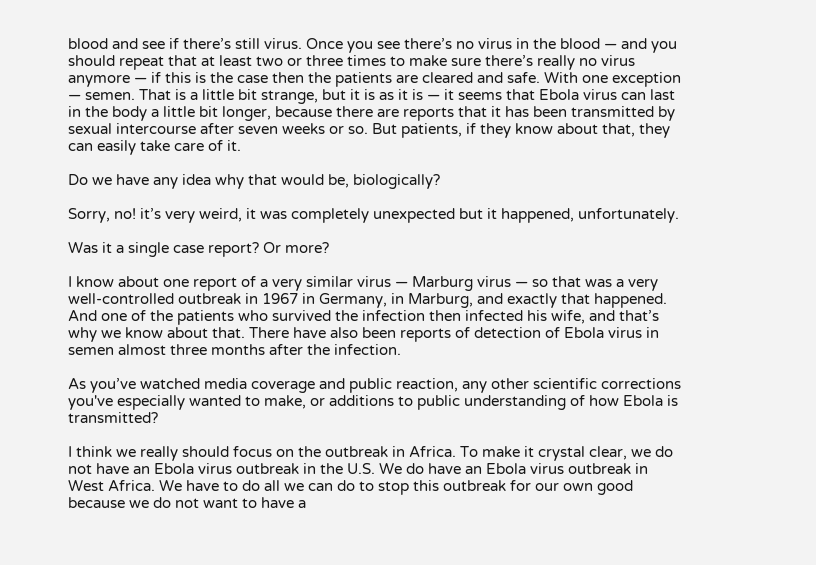blood and see if there’s still virus. Once you see there’s no virus in the blood — and you should repeat that at least two or three times to make sure there’s really no virus anymore — if this is the case then the patients are cleared and safe. With one exception — semen. That is a little bit strange, but it is as it is — it seems that Ebola virus can last in the body a little bit longer, because there are reports that it has been transmitted by sexual intercourse after seven weeks or so. But patients, if they know about that, they can easily take care of it.

Do we have any idea why that would be, biologically?

Sorry, no! it’s very weird, it was completely unexpected but it happened, unfortunately.

Was it a single case report? Or more?

I know about one report of a very similar virus — Marburg virus — so that was a very well-controlled outbreak in 1967 in Germany, in Marburg, and exactly that happened. And one of the patients who survived the infection then infected his wife, and that’s why we know about that. There have also been reports of detection of Ebola virus in semen almost three months after the infection.

As you’ve watched media coverage and public reaction, any other scientific corrections you've especially wanted to make, or additions to public understanding of how Ebola is transmitted?

I think we really should focus on the outbreak in Africa. To make it crystal clear, we do not have an Ebola virus outbreak in the U.S. We do have an Ebola virus outbreak in West Africa. We have to do all we can do to stop this outbreak for our own good because we do not want to have a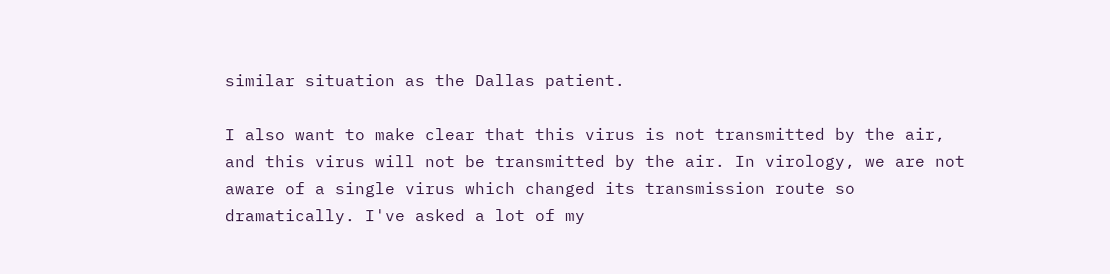similar situation as the Dallas patient.

I also want to make clear that this virus is not transmitted by the air, and this virus will not be transmitted by the air. In virology, we are not aware of a single virus which changed its transmission route so dramatically. I've asked a lot of my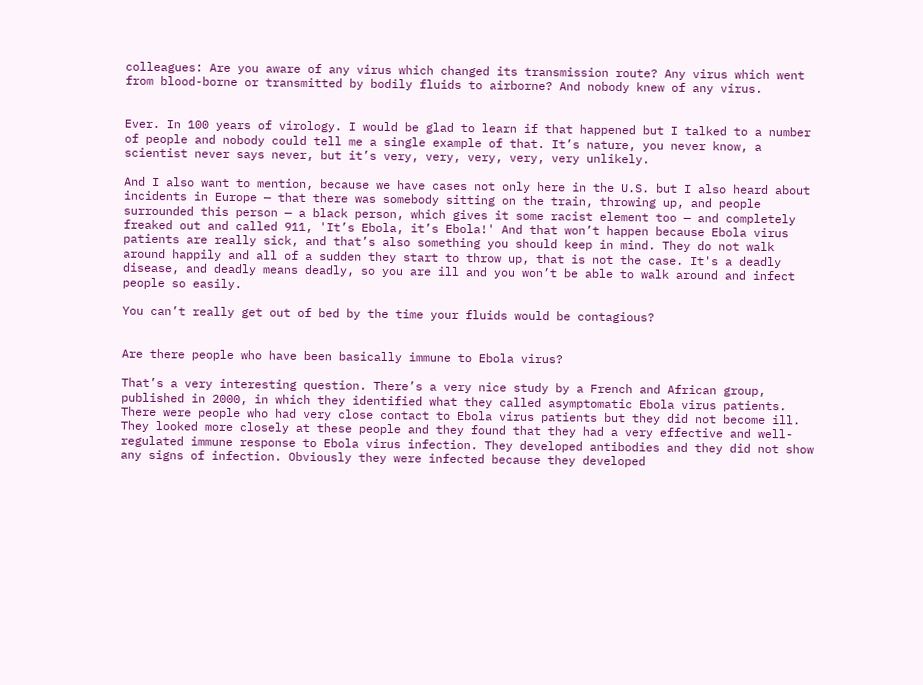colleagues: Are you aware of any virus which changed its transmission route? Any virus which went from blood-borne or transmitted by bodily fluids to airborne? And nobody knew of any virus.


Ever. In 100 years of virology. I would be glad to learn if that happened but I talked to a number of people and nobody could tell me a single example of that. It’s nature, you never know, a scientist never says never, but it’s very, very, very, very, very unlikely.

And I also want to mention, because we have cases not only here in the U.S. but I also heard about incidents in Europe — that there was somebody sitting on the train, throwing up, and people surrounded this person — a black person, which gives it some racist element too — and completely freaked out and called 911, 'It’s Ebola, it’s Ebola!' And that won’t happen because Ebola virus patients are really sick, and that’s also something you should keep in mind. They do not walk around happily and all of a sudden they start to throw up, that is not the case. It's a deadly disease, and deadly means deadly, so you are ill and you won’t be able to walk around and infect people so easily.

You can’t really get out of bed by the time your fluids would be contagious?


Are there people who have been basically immune to Ebola virus?

That’s a very interesting question. There’s a very nice study by a French and African group, published in 2000, in which they identified what they called asymptomatic Ebola virus patients. There were people who had very close contact to Ebola virus patients but they did not become ill. They looked more closely at these people and they found that they had a very effective and well-regulated immune response to Ebola virus infection. They developed antibodies and they did not show any signs of infection. Obviously they were infected because they developed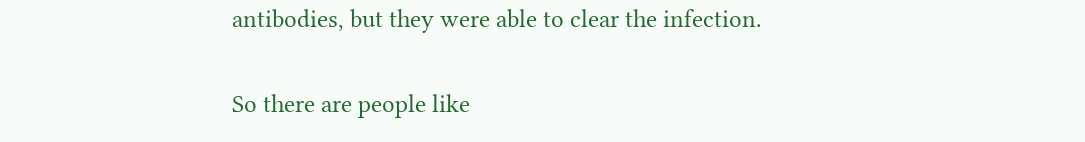antibodies, but they were able to clear the infection.

So there are people like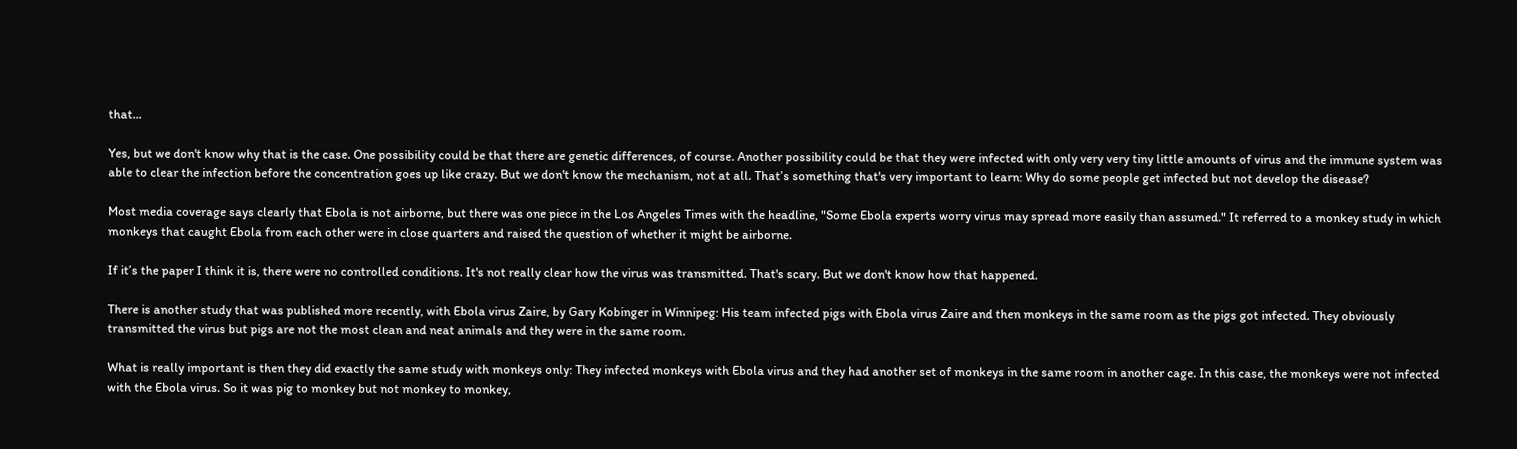that...

Yes, but we don't know why that is the case. One possibility could be that there are genetic differences, of course. Another possibility could be that they were infected with only very very tiny little amounts of virus and the immune system was able to clear the infection before the concentration goes up like crazy. But we don't know the mechanism, not at all. That’s something that's very important to learn: Why do some people get infected but not develop the disease?

Most media coverage says clearly that Ebola is not airborne, but there was one piece in the Los Angeles Times with the headline, "Some Ebola experts worry virus may spread more easily than assumed." It referred to a monkey study in which monkeys that caught Ebola from each other were in close quarters and raised the question of whether it might be airborne.

If it’s the paper I think it is, there were no controlled conditions. It's not really clear how the virus was transmitted. That's scary. But we don't know how that happened.

There is another study that was published more recently, with Ebola virus Zaire, by Gary Kobinger in Winnipeg: His team infected pigs with Ebola virus Zaire and then monkeys in the same room as the pigs got infected. They obviously transmitted the virus but pigs are not the most clean and neat animals and they were in the same room.

What is really important is then they did exactly the same study with monkeys only: They infected monkeys with Ebola virus and they had another set of monkeys in the same room in another cage. In this case, the monkeys were not infected with the Ebola virus. So it was pig to monkey but not monkey to monkey,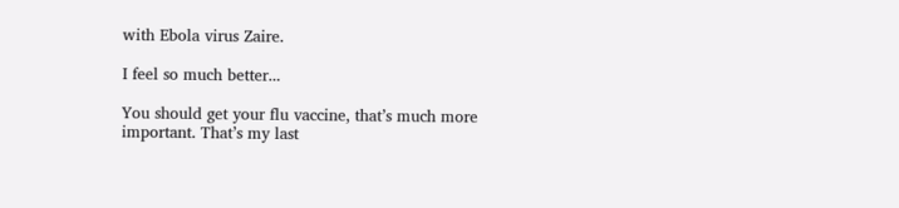with Ebola virus Zaire.

I feel so much better...

You should get your flu vaccine, that’s much more important. That’s my last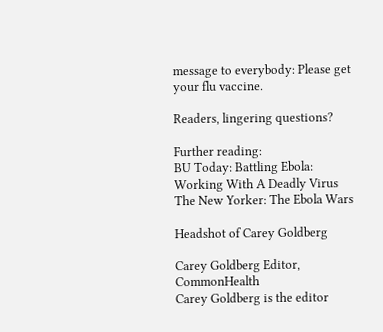message to everybody: Please get your flu vaccine.

Readers, lingering questions?

Further reading:
BU Today: Battling Ebola: Working With A Deadly Virus
The New Yorker: The Ebola Wars

Headshot of Carey Goldberg

Carey Goldberg Editor, CommonHealth
Carey Goldberg is the editor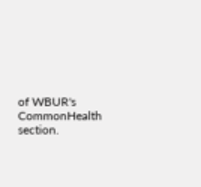of WBUR's CommonHealth section.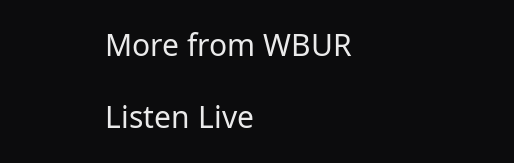More from WBUR

Listen Live